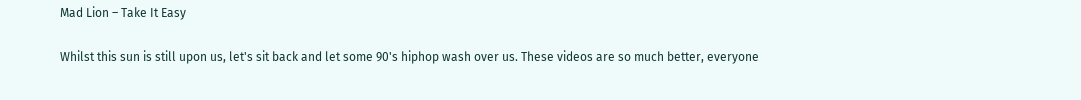Mad Lion – Take It Easy

Whilst this sun is still upon us, let's sit back and let some 90's hiphop wash over us. These videos are so much better, everyone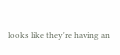looks like they're having an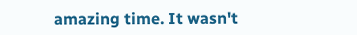amazing time. It wasn't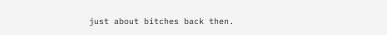just about bitches back then.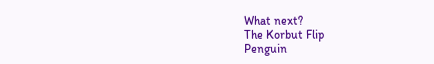What next?
The Korbut Flip
Penguin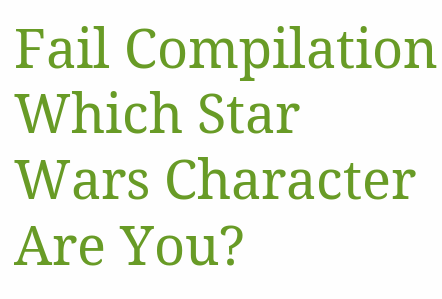Fail Compilation
Which Star Wars Character Are You?